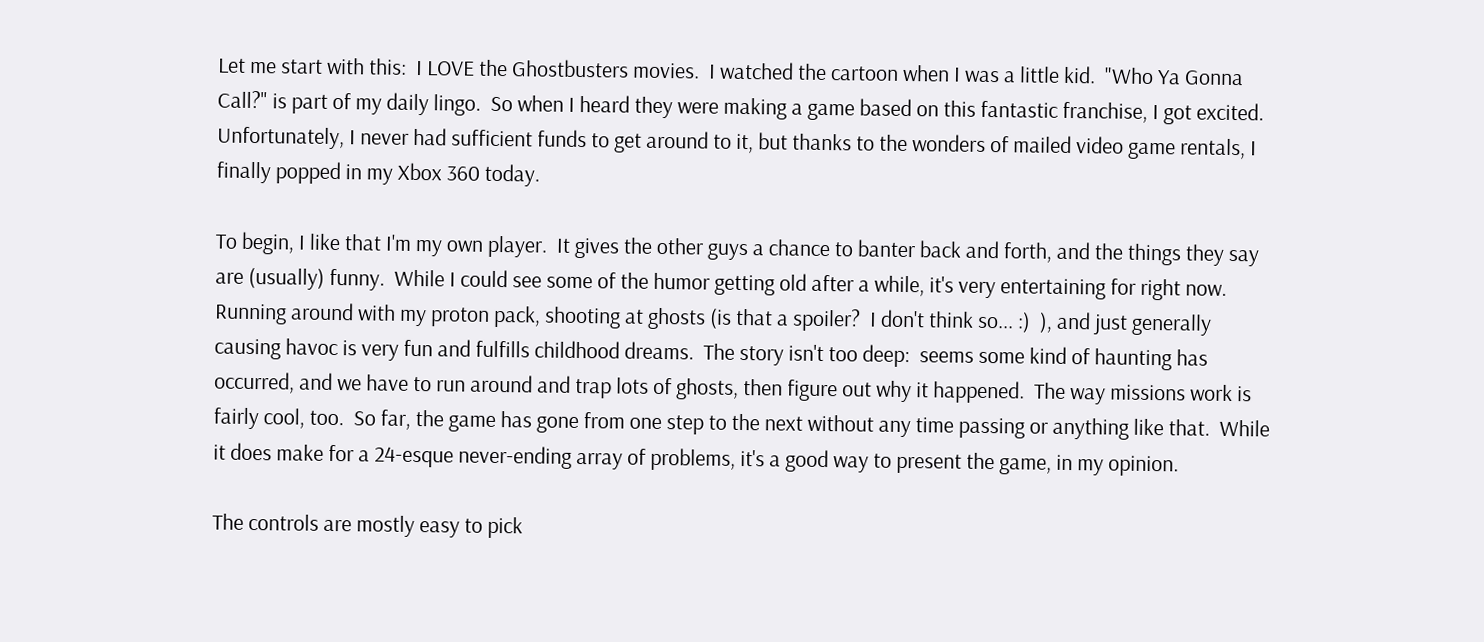Let me start with this:  I LOVE the Ghostbusters movies.  I watched the cartoon when I was a little kid.  "Who Ya Gonna Call?" is part of my daily lingo.  So when I heard they were making a game based on this fantastic franchise, I got excited.  Unfortunately, I never had sufficient funds to get around to it, but thanks to the wonders of mailed video game rentals, I finally popped in my Xbox 360 today.

To begin, I like that I'm my own player.  It gives the other guys a chance to banter back and forth, and the things they say are (usually) funny.  While I could see some of the humor getting old after a while, it's very entertaining for right now.  Running around with my proton pack, shooting at ghosts (is that a spoiler?  I don't think so... :)  ), and just generally causing havoc is very fun and fulfills childhood dreams.  The story isn't too deep:  seems some kind of haunting has occurred, and we have to run around and trap lots of ghosts, then figure out why it happened.  The way missions work is fairly cool, too.  So far, the game has gone from one step to the next without any time passing or anything like that.  While it does make for a 24-esque never-ending array of problems, it's a good way to present the game, in my opinion.

The controls are mostly easy to pick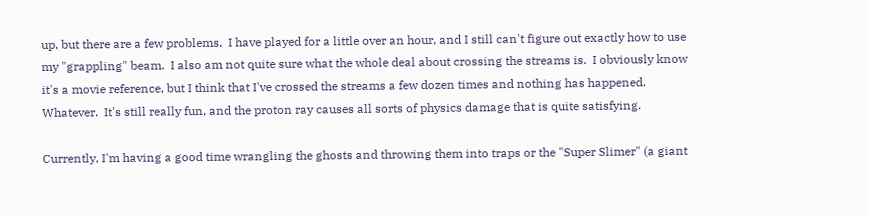up, but there are a few problems.  I have played for a little over an hour, and I still can't figure out exactly how to use my "grappling" beam.  I also am not quite sure what the whole deal about crossing the streams is.  I obviously know it's a movie reference, but I think that I've crossed the streams a few dozen times and nothing has happened.  Whatever.  It's still really fun, and the proton ray causes all sorts of physics damage that is quite satisfying.

Currently, I'm having a good time wrangling the ghosts and throwing them into traps or the "Super Slimer" (a giant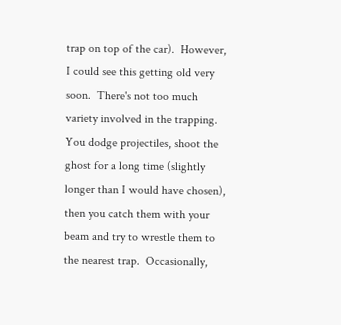trap on top of the car).  However, I could see this getting old very soon.  There's not too much variety involved in the trapping.  You dodge projectiles, shoot the ghost for a long time (slightly longer than I would have chosen), then you catch them with your beam and try to wrestle them to the nearest trap.  Occasionally,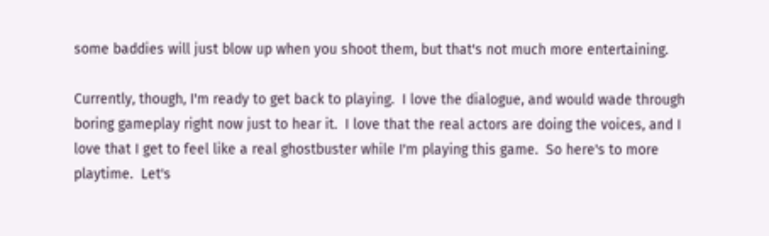some baddies will just blow up when you shoot them, but that's not much more entertaining.

Currently, though, I'm ready to get back to playing.  I love the dialogue, and would wade through boring gameplay right now just to hear it.  I love that the real actors are doing the voices, and I love that I get to feel like a real ghostbuster while I'm playing this game.  So here's to more playtime.  Let's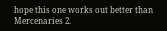hope this one works out better than Mercenaries 2.